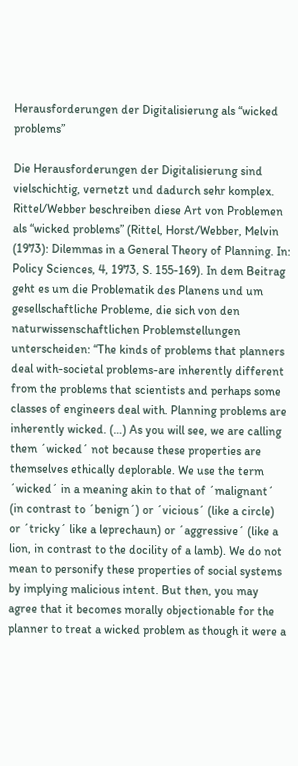Herausforderungen der Digitalisierung als “wicked problems”

Die Herausforderungen der Digitalisierung sind vielschichtig, vernetzt und dadurch sehr komplex. Rittel/Webber beschreiben diese Art von Problemen als “wicked problems” (Rittel, Horst/Webber, Melvin (1973): Dilemmas in a General Theory of Planning. In: Policy Sciences, 4, 1973, S. 155-169). In dem Beitrag geht es um die Problematik des Planens und um gesellschaftliche Probleme, die sich von den naturwissenschaftlichen Problemstellungen unterscheiden: “The kinds of problems that planners deal with-societal problems-are inherently different from the problems that scientists and perhaps some classes of engineers deal with. Planning problems are inherently wicked. (…) As you will see, we are calling them ´wicked´ not because these properties are themselves ethically deplorable. We use the term ´wicked´ in a meaning akin to that of ´malignant´ (in contrast to ´benign´) or ´vicious´ (like a circle) or ´tricky´ like a leprechaun) or ´aggressive´ (like a lion, in contrast to the docility of a lamb). We do not mean to personify these properties of social systems by implying malicious intent. But then, you may agree that it becomes morally objectionable for the planner to treat a wicked problem as though it were a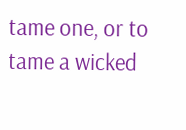tame one, or to tame a wicked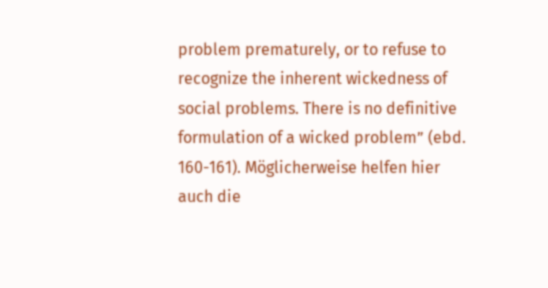problem prematurely, or to refuse to recognize the inherent wickedness of social problems. There is no definitive formulation of a wicked problem” (ebd. 160-161). Möglicherweise helfen hier auch die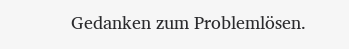Gedanken zum Problemlösen.